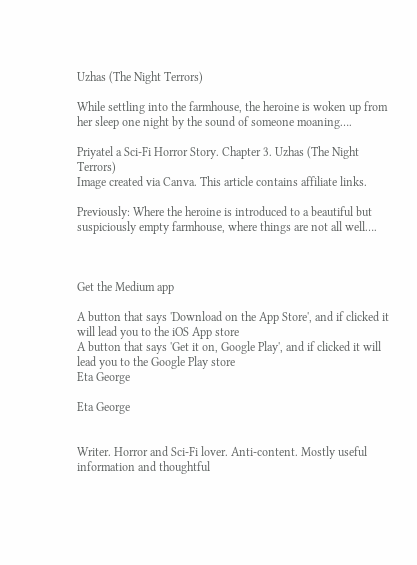Uzhas (The Night Terrors)

While settling into the farmhouse, the heroine is woken up from her sleep one night by the sound of someone moaning….

Priyatel a Sci-Fi Horror Story. Chapter 3. Uzhas (The Night Terrors)
Image created via Canva. This article contains affiliate links.

Previously: Where the heroine is introduced to a beautiful but suspiciously empty farmhouse, where things are not all well….



Get the Medium app

A button that says 'Download on the App Store', and if clicked it will lead you to the iOS App store
A button that says 'Get it on, Google Play', and if clicked it will lead you to the Google Play store
Eta George

Eta George


Writer. Horror and Sci-Fi lover. Anti-content. Mostly useful information and thoughtful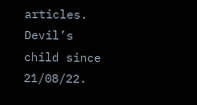articles. Devil’s child since 21/08/22.